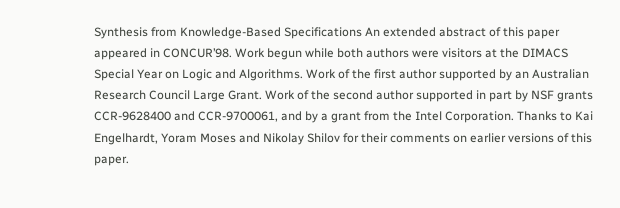Synthesis from Knowledge-Based Specifications An extended abstract of this paper appeared in CONCUR’98. Work begun while both authors were visitors at the DIMACS Special Year on Logic and Algorithms. Work of the first author supported by an Australian Research Council Large Grant. Work of the second author supported in part by NSF grants CCR-9628400 and CCR-9700061, and by a grant from the Intel Corporation. Thanks to Kai Engelhardt, Yoram Moses and Nikolay Shilov for their comments on earlier versions of this paper.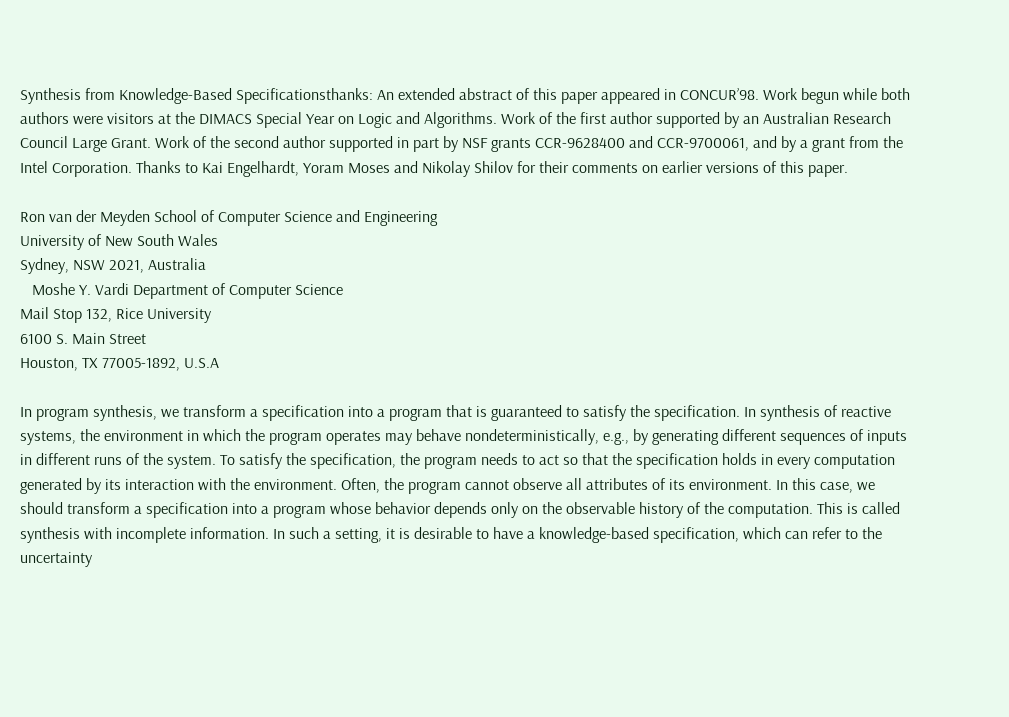Synthesis from Knowledge-Based Specificationsthanks: An extended abstract of this paper appeared in CONCUR’98. Work begun while both authors were visitors at the DIMACS Special Year on Logic and Algorithms. Work of the first author supported by an Australian Research Council Large Grant. Work of the second author supported in part by NSF grants CCR-9628400 and CCR-9700061, and by a grant from the Intel Corporation. Thanks to Kai Engelhardt, Yoram Moses and Nikolay Shilov for their comments on earlier versions of this paper.

Ron van der Meyden School of Computer Science and Engineering
University of New South Wales
Sydney, NSW 2021, Australia
   Moshe Y. Vardi Department of Computer Science
Mail Stop 132, Rice University
6100 S. Main Street
Houston, TX 77005-1892, U.S.A

In program synthesis, we transform a specification into a program that is guaranteed to satisfy the specification. In synthesis of reactive systems, the environment in which the program operates may behave nondeterministically, e.g., by generating different sequences of inputs in different runs of the system. To satisfy the specification, the program needs to act so that the specification holds in every computation generated by its interaction with the environment. Often, the program cannot observe all attributes of its environment. In this case, we should transform a specification into a program whose behavior depends only on the observable history of the computation. This is called synthesis with incomplete information. In such a setting, it is desirable to have a knowledge-based specification, which can refer to the uncertainty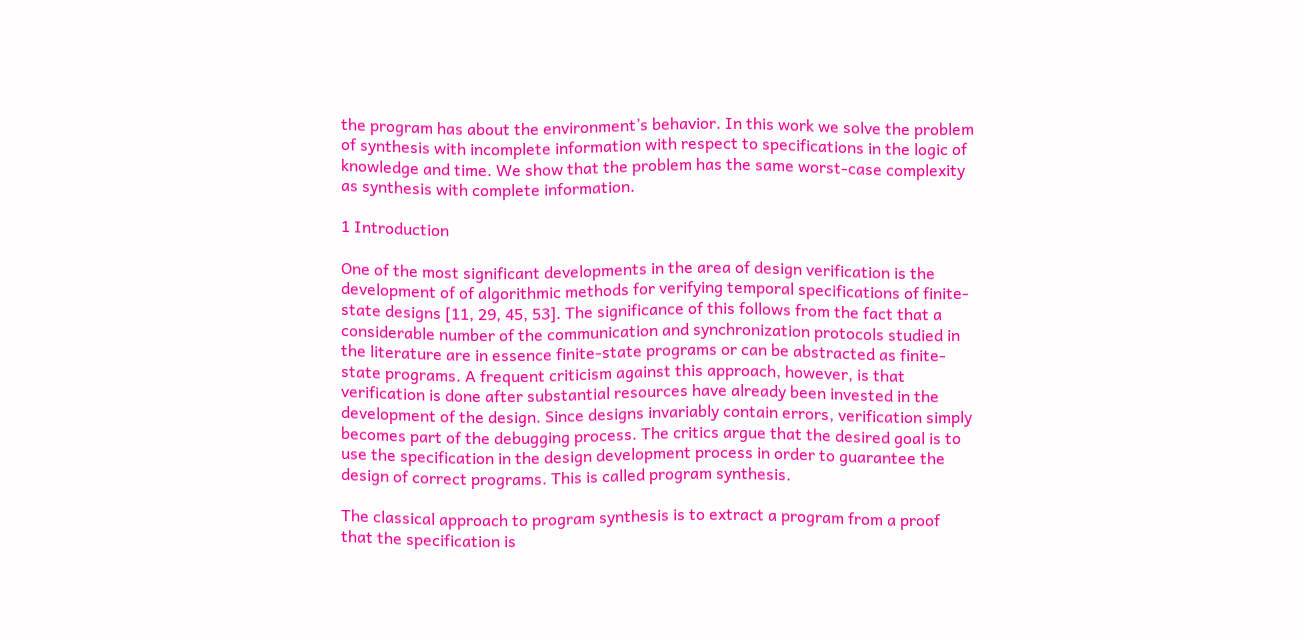the program has about the environment’s behavior. In this work we solve the problem of synthesis with incomplete information with respect to specifications in the logic of knowledge and time. We show that the problem has the same worst-case complexity as synthesis with complete information.

1 Introduction

One of the most significant developments in the area of design verification is the development of of algorithmic methods for verifying temporal specifications of finite-state designs [11, 29, 45, 53]. The significance of this follows from the fact that a considerable number of the communication and synchronization protocols studied in the literature are in essence finite-state programs or can be abstracted as finite-state programs. A frequent criticism against this approach, however, is that verification is done after substantial resources have already been invested in the development of the design. Since designs invariably contain errors, verification simply becomes part of the debugging process. The critics argue that the desired goal is to use the specification in the design development process in order to guarantee the design of correct programs. This is called program synthesis.

The classical approach to program synthesis is to extract a program from a proof that the specification is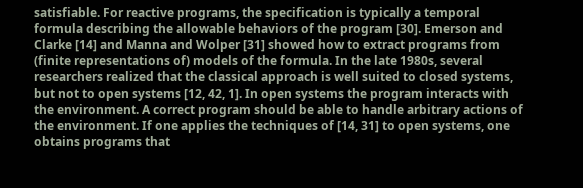satisfiable. For reactive programs, the specification is typically a temporal formula describing the allowable behaviors of the program [30]. Emerson and Clarke [14] and Manna and Wolper [31] showed how to extract programs from (finite representations of) models of the formula. In the late 1980s, several researchers realized that the classical approach is well suited to closed systems, but not to open systems [12, 42, 1]. In open systems the program interacts with the environment. A correct program should be able to handle arbitrary actions of the environment. If one applies the techniques of [14, 31] to open systems, one obtains programs that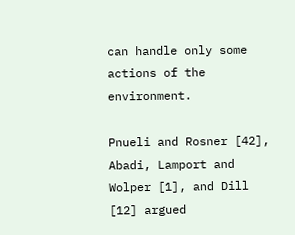can handle only some actions of the environment.

Pnueli and Rosner [42], Abadi, Lamport and Wolper [1], and Dill [12] argued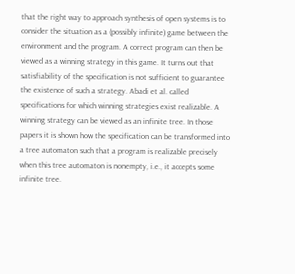that the right way to approach synthesis of open systems is to consider the situation as a (possibly infinite) game between the environment and the program. A correct program can then be viewed as a winning strategy in this game. It turns out that satisfiability of the specification is not sufficient to guarantee the existence of such a strategy. Abadi et al. called specifications for which winning strategies exist realizable. A winning strategy can be viewed as an infinite tree. In those papers it is shown how the specification can be transformed into a tree automaton such that a program is realizable precisely when this tree automaton is nonempty, i.e., it accepts some infinite tree.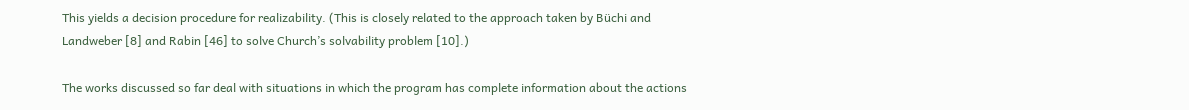This yields a decision procedure for realizability. (This is closely related to the approach taken by Büchi and Landweber [8] and Rabin [46] to solve Church’s solvability problem [10].)

The works discussed so far deal with situations in which the program has complete information about the actions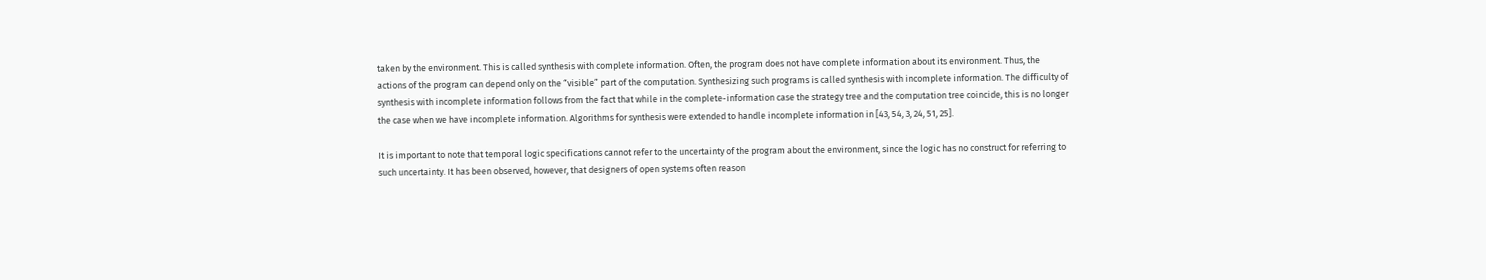taken by the environment. This is called synthesis with complete information. Often, the program does not have complete information about its environment. Thus, the actions of the program can depend only on the “visible” part of the computation. Synthesizing such programs is called synthesis with incomplete information. The difficulty of synthesis with incomplete information follows from the fact that while in the complete-information case the strategy tree and the computation tree coincide, this is no longer the case when we have incomplete information. Algorithms for synthesis were extended to handle incomplete information in [43, 54, 3, 24, 51, 25].

It is important to note that temporal logic specifications cannot refer to the uncertainty of the program about the environment, since the logic has no construct for referring to such uncertainty. It has been observed, however, that designers of open systems often reason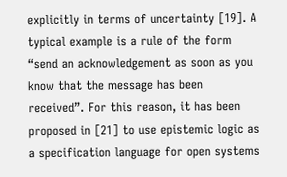explicitly in terms of uncertainty [19]. A typical example is a rule of the form “send an acknowledgement as soon as you know that the message has been received”. For this reason, it has been proposed in [21] to use epistemic logic as a specification language for open systems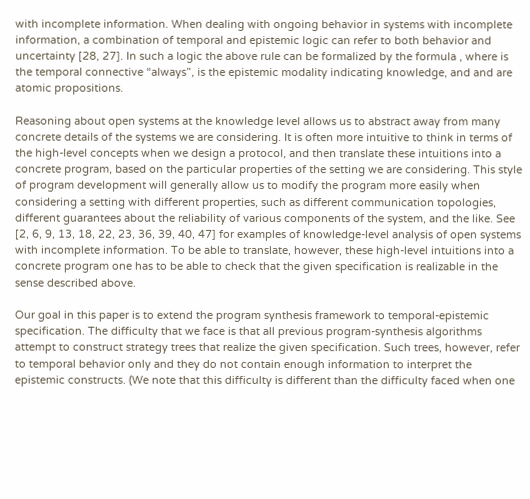with incomplete information. When dealing with ongoing behavior in systems with incomplete information, a combination of temporal and epistemic logic can refer to both behavior and uncertainty [28, 27]. In such a logic the above rule can be formalized by the formula , where is the temporal connective “always”, is the epistemic modality indicating knowledge, and and are atomic propositions.

Reasoning about open systems at the knowledge level allows us to abstract away from many concrete details of the systems we are considering. It is often more intuitive to think in terms of the high-level concepts when we design a protocol, and then translate these intuitions into a concrete program, based on the particular properties of the setting we are considering. This style of program development will generally allow us to modify the program more easily when considering a setting with different properties, such as different communication topologies, different guarantees about the reliability of various components of the system, and the like. See [2, 6, 9, 13, 18, 22, 23, 36, 39, 40, 47] for examples of knowledge-level analysis of open systems with incomplete information. To be able to translate, however, these high-level intuitions into a concrete program one has to be able to check that the given specification is realizable in the sense described above.

Our goal in this paper is to extend the program synthesis framework to temporal-epistemic specification. The difficulty that we face is that all previous program-synthesis algorithms attempt to construct strategy trees that realize the given specification. Such trees, however, refer to temporal behavior only and they do not contain enough information to interpret the epistemic constructs. (We note that this difficulty is different than the difficulty faced when one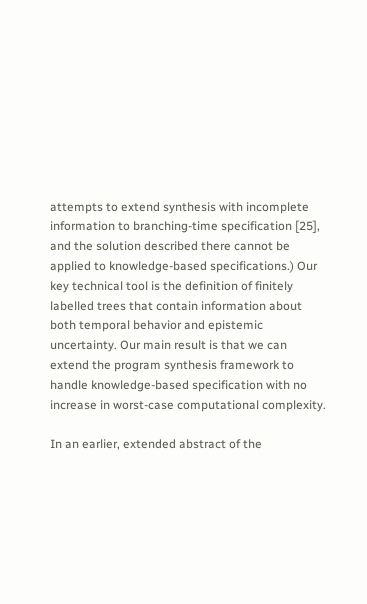attempts to extend synthesis with incomplete information to branching-time specification [25], and the solution described there cannot be applied to knowledge-based specifications.) Our key technical tool is the definition of finitely labelled trees that contain information about both temporal behavior and epistemic uncertainty. Our main result is that we can extend the program synthesis framework to handle knowledge-based specification with no increase in worst-case computational complexity.

In an earlier, extended abstract of the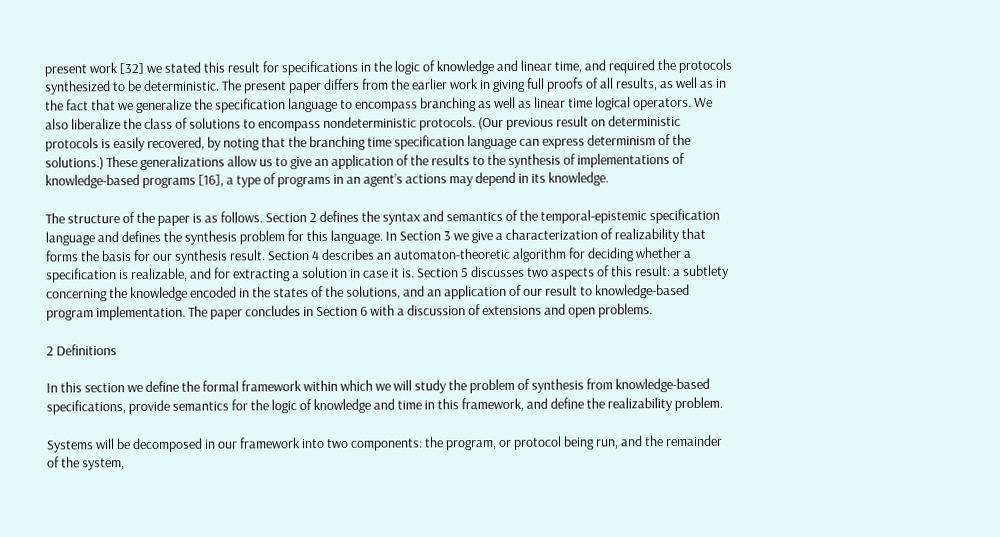present work [32] we stated this result for specifications in the logic of knowledge and linear time, and required the protocols synthesized to be deterministic. The present paper differs from the earlier work in giving full proofs of all results, as well as in the fact that we generalize the specification language to encompass branching as well as linear time logical operators. We also liberalize the class of solutions to encompass nondeterministic protocols. (Our previous result on deterministic protocols is easily recovered, by noting that the branching time specification language can express determinism of the solutions.) These generalizations allow us to give an application of the results to the synthesis of implementations of knowledge-based programs [16], a type of programs in an agent’s actions may depend in its knowledge.

The structure of the paper is as follows. Section 2 defines the syntax and semantics of the temporal-epistemic specification language and defines the synthesis problem for this language. In Section 3 we give a characterization of realizability that forms the basis for our synthesis result. Section 4 describes an automaton-theoretic algorithm for deciding whether a specification is realizable, and for extracting a solution in case it is. Section 5 discusses two aspects of this result: a subtlety concerning the knowledge encoded in the states of the solutions, and an application of our result to knowledge-based program implementation. The paper concludes in Section 6 with a discussion of extensions and open problems.

2 Definitions

In this section we define the formal framework within which we will study the problem of synthesis from knowledge-based specifications, provide semantics for the logic of knowledge and time in this framework, and define the realizability problem.

Systems will be decomposed in our framework into two components: the program, or protocol being run, and the remainder of the system,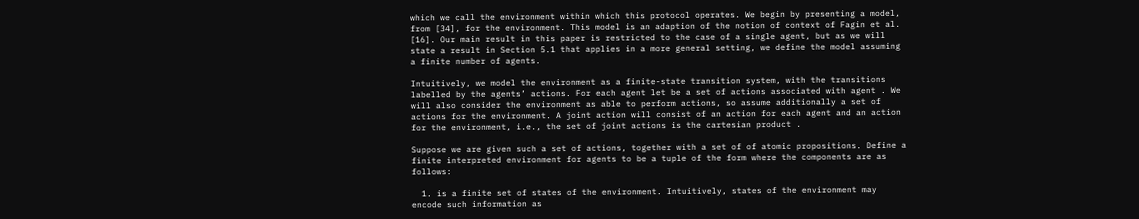which we call the environment within which this protocol operates. We begin by presenting a model, from [34], for the environment. This model is an adaption of the notion of context of Fagin et al. [16]. Our main result in this paper is restricted to the case of a single agent, but as we will state a result in Section 5.1 that applies in a more general setting, we define the model assuming a finite number of agents.

Intuitively, we model the environment as a finite-state transition system, with the transitions labelled by the agents’ actions. For each agent let be a set of actions associated with agent . We will also consider the environment as able to perform actions, so assume additionally a set of actions for the environment. A joint action will consist of an action for each agent and an action for the environment, i.e., the set of joint actions is the cartesian product .

Suppose we are given such a set of actions, together with a set of of atomic propositions. Define a finite interpreted environment for agents to be a tuple of the form where the components are as follows:

  1. is a finite set of states of the environment. Intuitively, states of the environment may encode such information as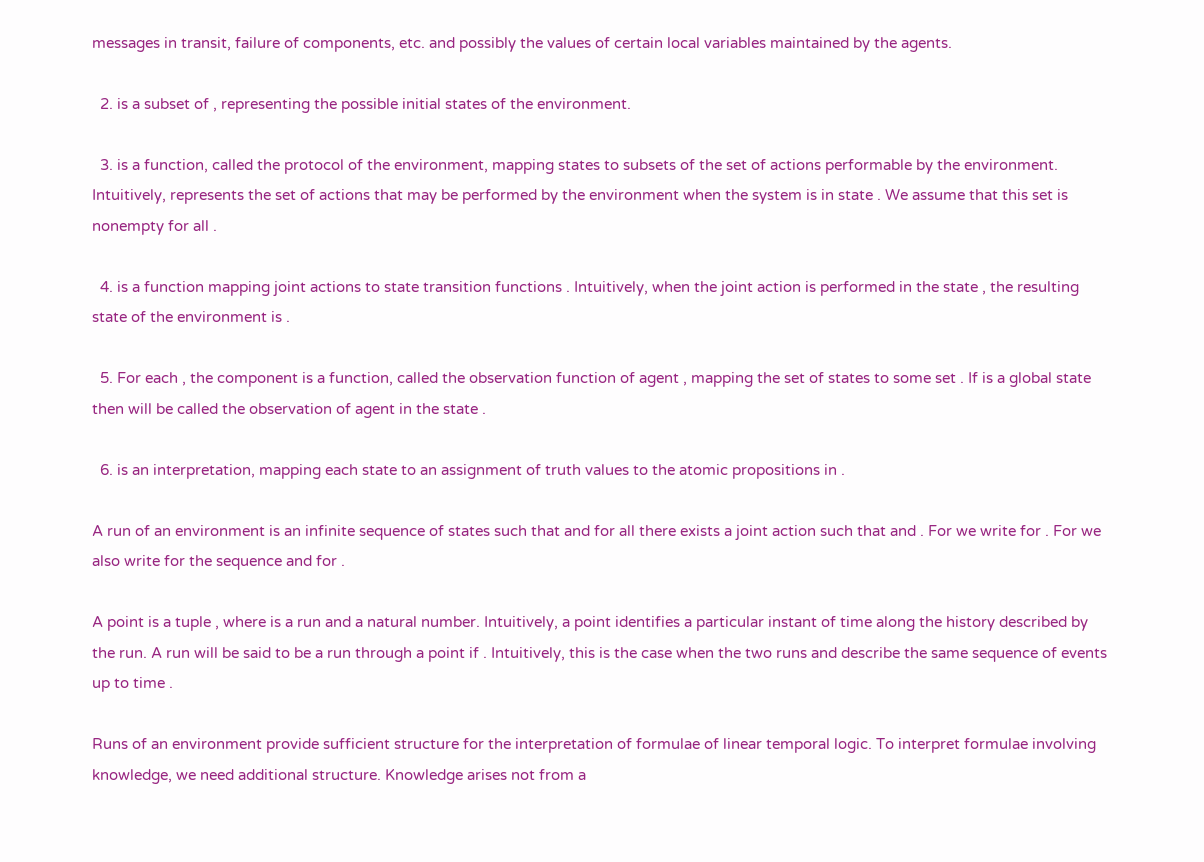messages in transit, failure of components, etc. and possibly the values of certain local variables maintained by the agents.

  2. is a subset of , representing the possible initial states of the environment.

  3. is a function, called the protocol of the environment, mapping states to subsets of the set of actions performable by the environment. Intuitively, represents the set of actions that may be performed by the environment when the system is in state . We assume that this set is nonempty for all .

  4. is a function mapping joint actions to state transition functions . Intuitively, when the joint action is performed in the state , the resulting state of the environment is .

  5. For each , the component is a function, called the observation function of agent , mapping the set of states to some set . If is a global state then will be called the observation of agent in the state .

  6. is an interpretation, mapping each state to an assignment of truth values to the atomic propositions in .

A run of an environment is an infinite sequence of states such that and for all there exists a joint action such that and . For we write for . For we also write for the sequence and for .

A point is a tuple , where is a run and a natural number. Intuitively, a point identifies a particular instant of time along the history described by the run. A run will be said to be a run through a point if . Intuitively, this is the case when the two runs and describe the same sequence of events up to time .

Runs of an environment provide sufficient structure for the interpretation of formulae of linear temporal logic. To interpret formulae involving knowledge, we need additional structure. Knowledge arises not from a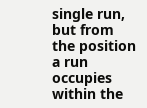single run, but from the position a run occupies within the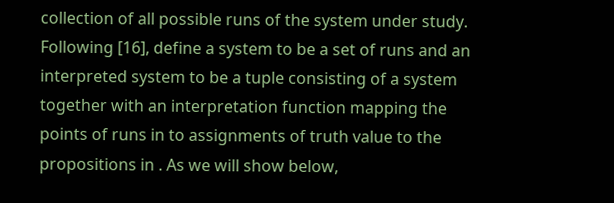collection of all possible runs of the system under study. Following [16], define a system to be a set of runs and an interpreted system to be a tuple consisting of a system together with an interpretation function mapping the points of runs in to assignments of truth value to the propositions in . As we will show below,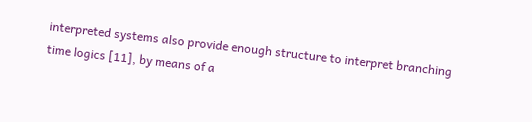interpreted systems also provide enough structure to interpret branching time logics [11], by means of a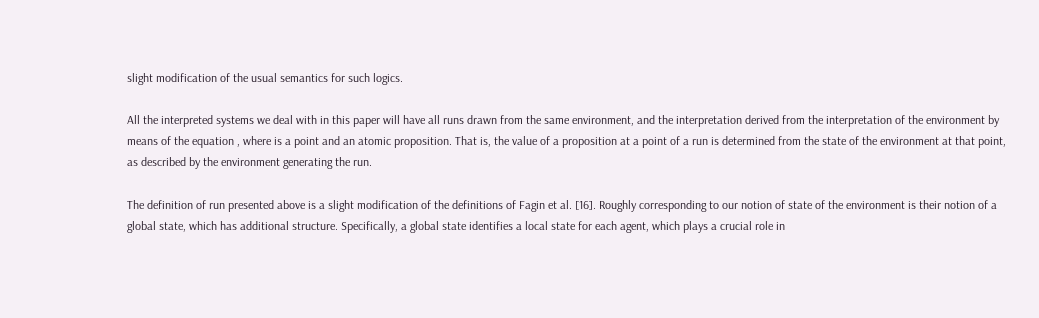slight modification of the usual semantics for such logics.

All the interpreted systems we deal with in this paper will have all runs drawn from the same environment, and the interpretation derived from the interpretation of the environment by means of the equation , where is a point and an atomic proposition. That is, the value of a proposition at a point of a run is determined from the state of the environment at that point, as described by the environment generating the run.

The definition of run presented above is a slight modification of the definitions of Fagin et al. [16]. Roughly corresponding to our notion of state of the environment is their notion of a global state, which has additional structure. Specifically, a global state identifies a local state for each agent, which plays a crucial role in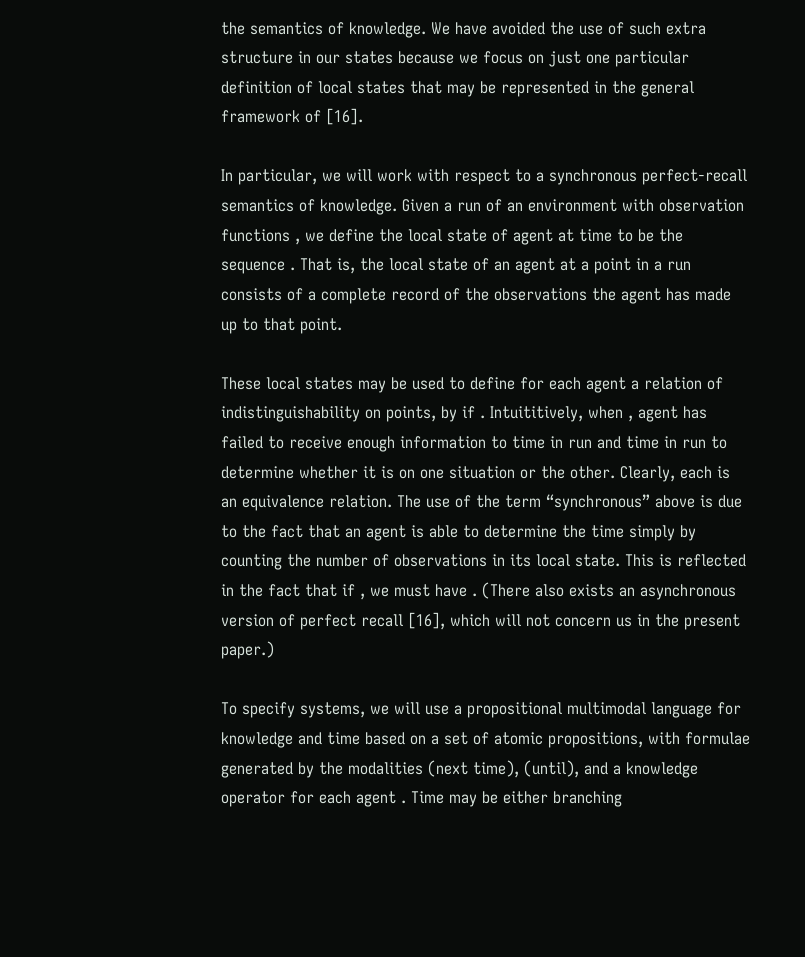the semantics of knowledge. We have avoided the use of such extra structure in our states because we focus on just one particular definition of local states that may be represented in the general framework of [16].

In particular, we will work with respect to a synchronous perfect-recall semantics of knowledge. Given a run of an environment with observation functions , we define the local state of agent at time to be the sequence . That is, the local state of an agent at a point in a run consists of a complete record of the observations the agent has made up to that point.

These local states may be used to define for each agent a relation of indistinguishability on points, by if . Intuititively, when , agent has failed to receive enough information to time in run and time in run to determine whether it is on one situation or the other. Clearly, each is an equivalence relation. The use of the term “synchronous” above is due to the fact that an agent is able to determine the time simply by counting the number of observations in its local state. This is reflected in the fact that if , we must have . (There also exists an asynchronous version of perfect recall [16], which will not concern us in the present paper.)

To specify systems, we will use a propositional multimodal language for knowledge and time based on a set of atomic propositions, with formulae generated by the modalities (next time), (until), and a knowledge operator for each agent . Time may be either branching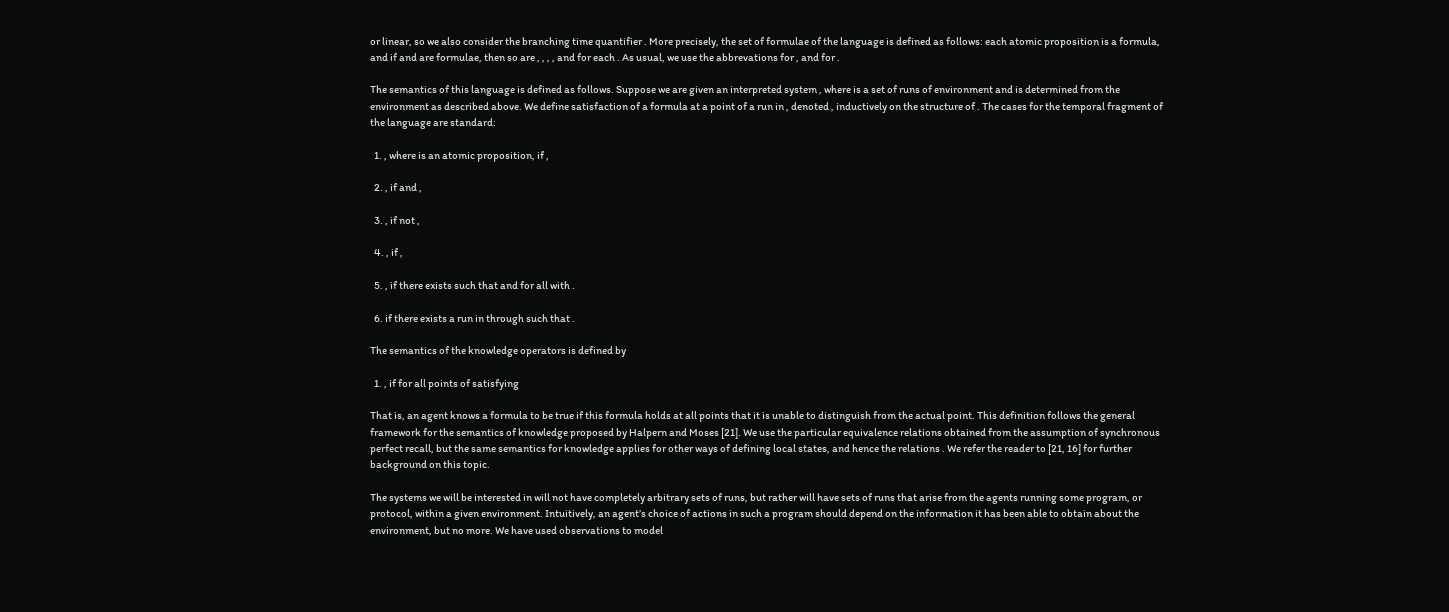or linear, so we also consider the branching time quantifier . More precisely, the set of formulae of the language is defined as follows: each atomic proposition is a formula, and if and are formulae, then so are , , , , and for each . As usual, we use the abbrevations for , and for .

The semantics of this language is defined as follows. Suppose we are given an interpreted system , where is a set of runs of environment and is determined from the environment as described above. We define satisfaction of a formula at a point of a run in , denoted , inductively on the structure of . The cases for the temporal fragment of the language are standard:

  1. , where is an atomic proposition, if ,

  2. , if and ,

  3. , if not ,

  4. , if ,

  5. , if there exists such that and for all with .

  6. if there exists a run in through such that .

The semantics of the knowledge operators is defined by

  1. , if for all points of satisfying

That is, an agent knows a formula to be true if this formula holds at all points that it is unable to distinguish from the actual point. This definition follows the general framework for the semantics of knowledge proposed by Halpern and Moses [21]. We use the particular equivalence relations obtained from the assumption of synchronous perfect recall, but the same semantics for knowledge applies for other ways of defining local states, and hence the relations . We refer the reader to [21, 16] for further background on this topic.

The systems we will be interested in will not have completely arbitrary sets of runs, but rather will have sets of runs that arise from the agents running some program, or protocol, within a given environment. Intuitively, an agent’s choice of actions in such a program should depend on the information it has been able to obtain about the environment, but no more. We have used observations to model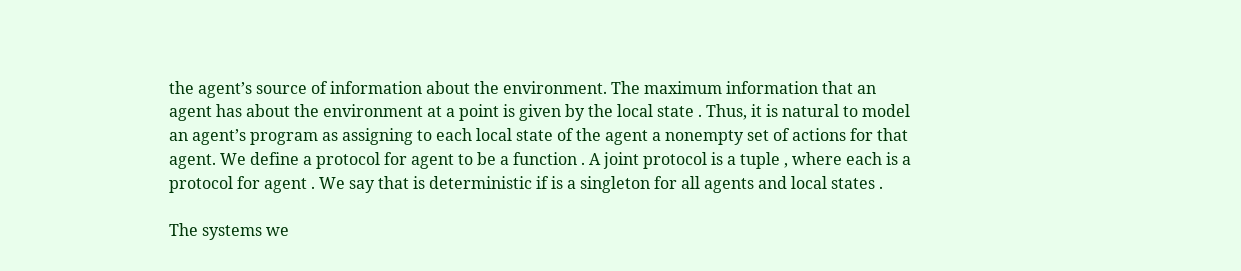the agent’s source of information about the environment. The maximum information that an agent has about the environment at a point is given by the local state . Thus, it is natural to model an agent’s program as assigning to each local state of the agent a nonempty set of actions for that agent. We define a protocol for agent to be a function . A joint protocol is a tuple , where each is a protocol for agent . We say that is deterministic if is a singleton for all agents and local states .

The systems we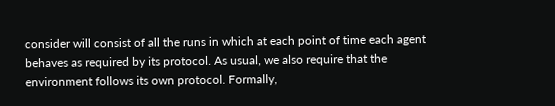consider will consist of all the runs in which at each point of time each agent behaves as required by its protocol. As usual, we also require that the environment follows its own protocol. Formally,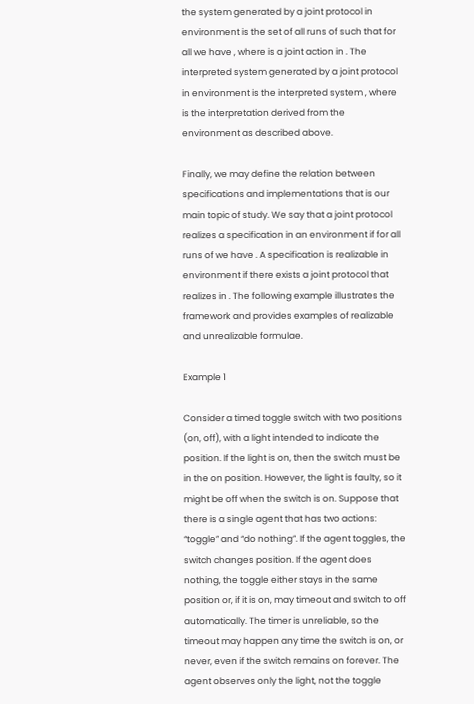the system generated by a joint protocol in environment is the set of all runs of such that for all we have , where is a joint action in . The interpreted system generated by a joint protocol in environment is the interpreted system , where is the interpretation derived from the environment as described above.

Finally, we may define the relation between specifications and implementations that is our main topic of study. We say that a joint protocol realizes a specification in an environment if for all runs of we have . A specification is realizable in environment if there exists a joint protocol that realizes in . The following example illustrates the framework and provides examples of realizable and unrealizable formulae.

Example 1

Consider a timed toggle switch with two positions (on, off), with a light intended to indicate the position. If the light is on, then the switch must be in the on position. However, the light is faulty, so it might be off when the switch is on. Suppose that there is a single agent that has two actions: “toggle” and “do nothing”. If the agent toggles, the switch changes position. If the agent does nothing, the toggle either stays in the same position or, if it is on, may timeout and switch to off automatically. The timer is unreliable, so the timeout may happen any time the switch is on, or never, even if the switch remains on forever. The agent observes only the light, not the toggle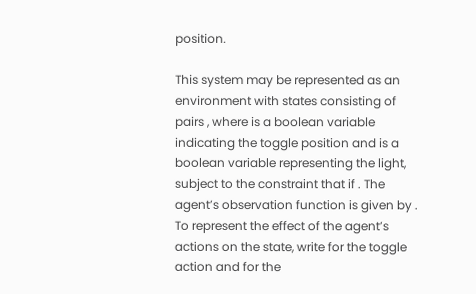position.

This system may be represented as an environment with states consisting of pairs , where is a boolean variable indicating the toggle position and is a boolean variable representing the light, subject to the constraint that if . The agent’s observation function is given by . To represent the effect of the agent’s actions on the state, write for the toggle action and for the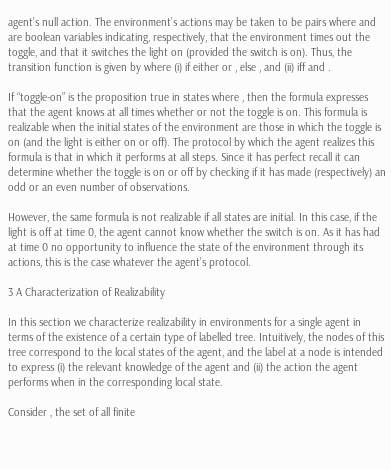agent’s null action. The environment’s actions may be taken to be pairs where and are boolean variables indicating, respectively, that the environment times out the toggle, and that it switches the light on (provided the switch is on). Thus, the transition function is given by where (i) if either or , else , and (ii) iff and .

If “toggle-on” is the proposition true in states where , then the formula expresses that the agent knows at all times whether or not the toggle is on. This formula is realizable when the initial states of the environment are those in which the toggle is on (and the light is either on or off). The protocol by which the agent realizes this formula is that in which it performs at all steps. Since it has perfect recall it can determine whether the toggle is on or off by checking if it has made (respectively) an odd or an even number of observations.

However, the same formula is not realizable if all states are initial. In this case, if the light is off at time 0, the agent cannot know whether the switch is on. As it has had at time 0 no opportunity to influence the state of the environment through its actions, this is the case whatever the agent’s protocol.

3 A Characterization of Realizability

In this section we characterize realizability in environments for a single agent in terms of the existence of a certain type of labelled tree. Intuitively, the nodes of this tree correspond to the local states of the agent, and the label at a node is intended to express (i) the relevant knowledge of the agent and (ii) the action the agent performs when in the corresponding local state.

Consider , the set of all finite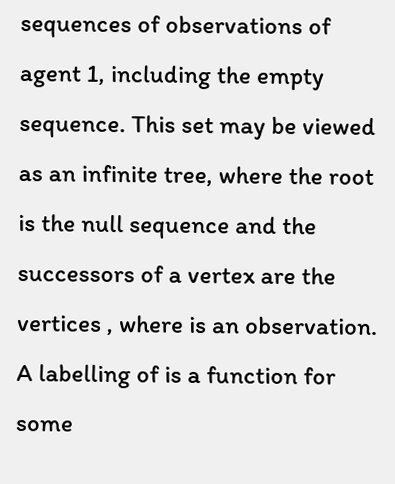sequences of observations of agent 1, including the empty sequence. This set may be viewed as an infinite tree, where the root is the null sequence and the successors of a vertex are the vertices , where is an observation. A labelling of is a function for some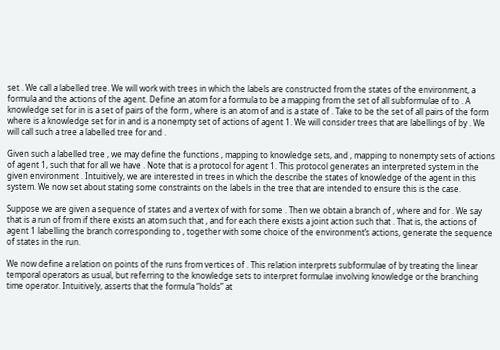set . We call a labelled tree. We will work with trees in which the labels are constructed from the states of the environment, a formula and the actions of the agent. Define an atom for a formula to be a mapping from the set of all subformulae of to . A knowledge set for in is a set of pairs of the form , where is an atom of and is a state of . Take to be the set of all pairs of the form where is a knowledge set for in and is a nonempty set of actions of agent 1. We will consider trees that are labellings of by . We will call such a tree a labelled tree for and .

Given such a labelled tree , we may define the functions , mapping to knowledge sets, and , mapping to nonempty sets of actions of agent 1, such that for all we have . Note that is a protocol for agent 1. This protocol generates an interpreted system in the given environment . Intuitively, we are interested in trees in which the describe the states of knowledge of the agent in this system. We now set about stating some constraints on the labels in the tree that are intended to ensure this is the case.

Suppose we are given a sequence of states and a vertex of with for some . Then we obtain a branch of , where and for . We say that is a run of from if there exists an atom such that , and for each there exists a joint action such that . That is, the actions of agent 1 labelling the branch corresponding to , together with some choice of the environment’s actions, generate the sequence of states in the run.

We now define a relation on points of the runs from vertices of . This relation interprets subformulae of by treating the linear temporal operators as usual, but referring to the knowledge sets to interpret formulae involving knowledge or the branching time operator. Intuitively, asserts that the formula “holds” at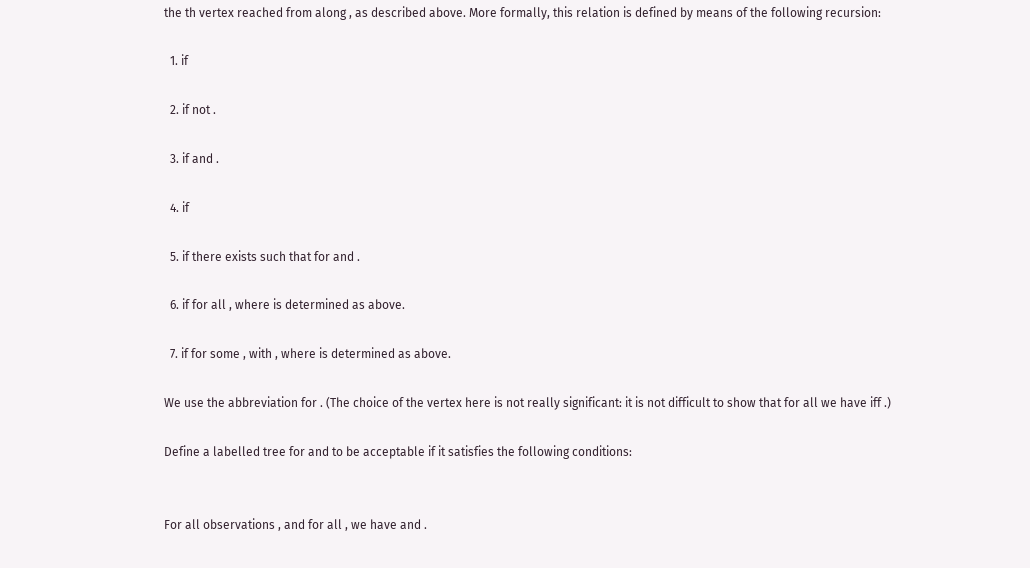the th vertex reached from along , as described above. More formally, this relation is defined by means of the following recursion:

  1. if

  2. if not .

  3. if and .

  4. if

  5. if there exists such that for and .

  6. if for all , where is determined as above.

  7. if for some , with , where is determined as above.

We use the abbreviation for . (The choice of the vertex here is not really significant: it is not difficult to show that for all we have iff .)

Define a labelled tree for and to be acceptable if it satisfies the following conditions:


For all observations , and for all , we have and .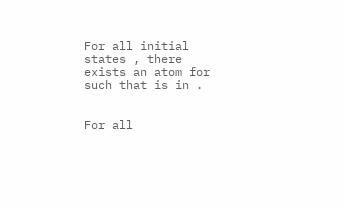For all initial states , there exists an atom for such that is in .


For all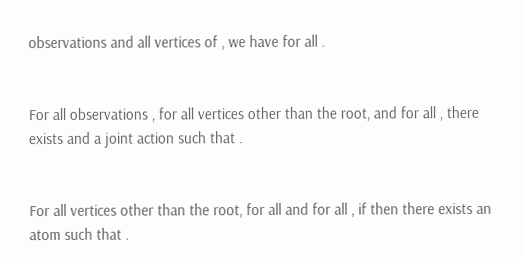observations and all vertices of , we have for all .


For all observations , for all vertices other than the root, and for all , there exists and a joint action such that .


For all vertices other than the root, for all and for all , if then there exists an atom such that .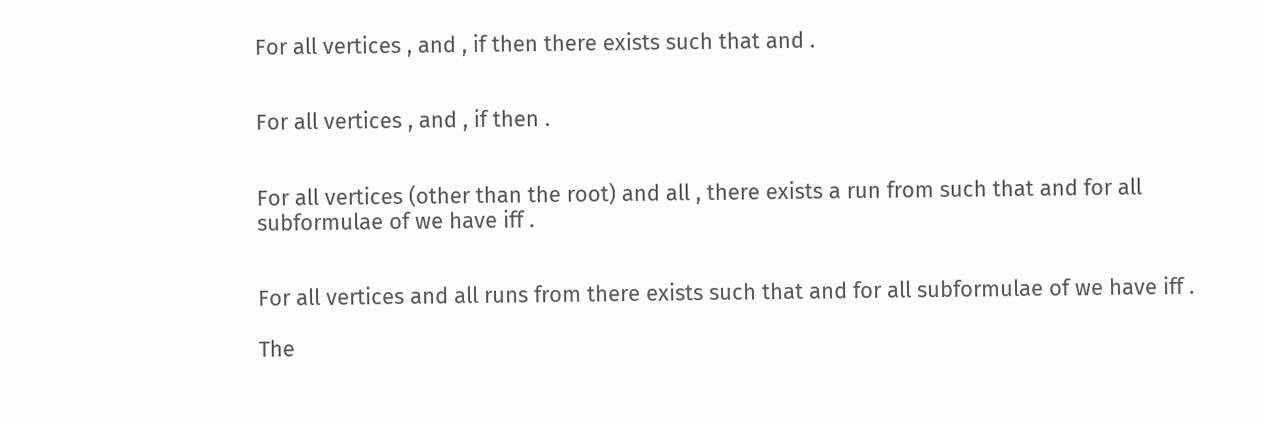For all vertices , and , if then there exists such that and .


For all vertices , and , if then .


For all vertices (other than the root) and all , there exists a run from such that and for all subformulae of we have iff .


For all vertices and all runs from there exists such that and for all subformulae of we have iff .

The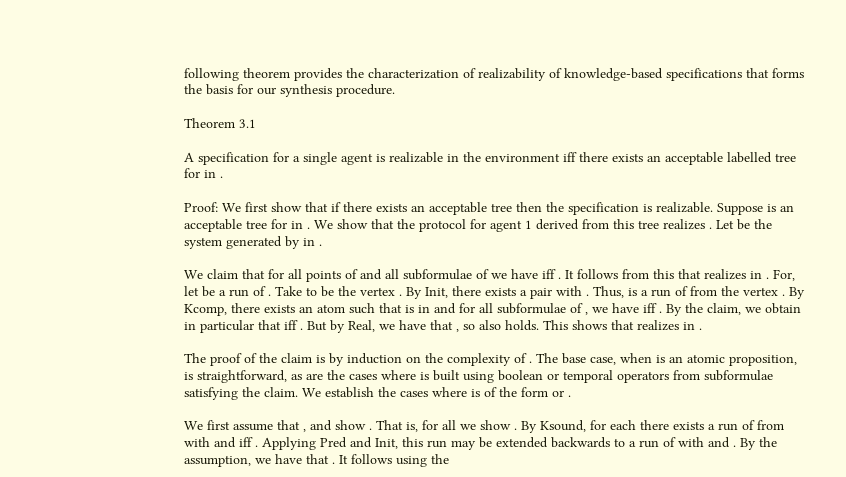following theorem provides the characterization of realizability of knowledge-based specifications that forms the basis for our synthesis procedure.

Theorem 3.1

A specification for a single agent is realizable in the environment iff there exists an acceptable labelled tree for in .

Proof: We first show that if there exists an acceptable tree then the specification is realizable. Suppose is an acceptable tree for in . We show that the protocol for agent 1 derived from this tree realizes . Let be the system generated by in .

We claim that for all points of and all subformulae of we have iff . It follows from this that realizes in . For, let be a run of . Take to be the vertex . By Init, there exists a pair with . Thus, is a run of from the vertex . By Kcomp, there exists an atom such that is in and for all subformulae of , we have iff . By the claim, we obtain in particular that iff . But by Real, we have that , so also holds. This shows that realizes in .

The proof of the claim is by induction on the complexity of . The base case, when is an atomic proposition, is straightforward, as are the cases where is built using boolean or temporal operators from subformulae satisfying the claim. We establish the cases where is of the form or .

We first assume that , and show . That is, for all we show . By Ksound, for each there exists a run of from with and iff . Applying Pred and Init, this run may be extended backwards to a run of with and . By the assumption, we have that . It follows using the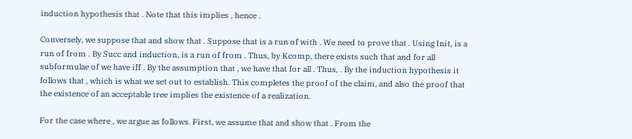induction hypothesis that . Note that this implies , hence .

Conversely, we suppose that and show that . Suppose that is a run of with . We need to prove that . Using Init, is a run of from . By Succ and induction, is a run of from . Thus, by Kcomp, there exists such that and for all subformulae of we have iff . By the assumption that , we have that for all . Thus, . By the induction hypothesis it follows that , which is what we set out to establish. This completes the proof of the claim, and also the proof that the existence of an acceptable tree implies the existence of a realization.

For the case where , we argue as follows. First, we assume that and show that . From the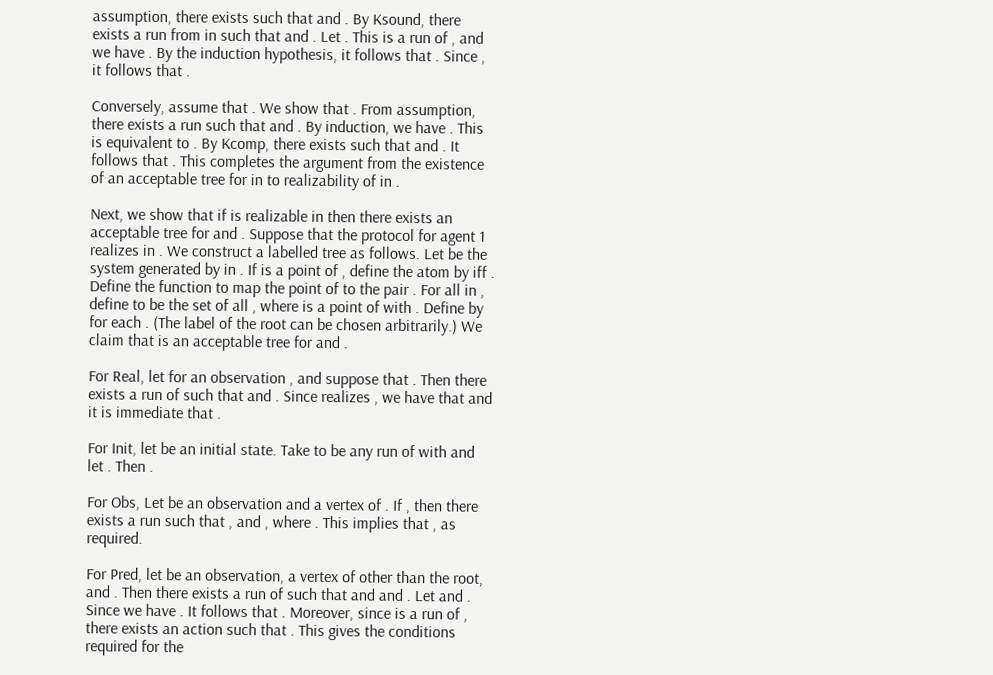assumption, there exists such that and . By Ksound, there exists a run from in such that and . Let . This is a run of , and we have . By the induction hypothesis, it follows that . Since , it follows that .

Conversely, assume that . We show that . From assumption, there exists a run such that and . By induction, we have . This is equivalent to . By Kcomp, there exists such that and . It follows that . This completes the argument from the existence of an acceptable tree for in to realizability of in .

Next, we show that if is realizable in then there exists an acceptable tree for and . Suppose that the protocol for agent 1 realizes in . We construct a labelled tree as follows. Let be the system generated by in . If is a point of , define the atom by iff . Define the function to map the point of to the pair . For all in , define to be the set of all , where is a point of with . Define by for each . (The label of the root can be chosen arbitrarily.) We claim that is an acceptable tree for and .

For Real, let for an observation , and suppose that . Then there exists a run of such that and . Since realizes , we have that and it is immediate that .

For Init, let be an initial state. Take to be any run of with and let . Then .

For Obs, Let be an observation and a vertex of . If , then there exists a run such that , and , where . This implies that , as required.

For Pred, let be an observation, a vertex of other than the root, and . Then there exists a run of such that and and . Let and . Since we have . It follows that . Moreover, since is a run of , there exists an action such that . This gives the conditions required for the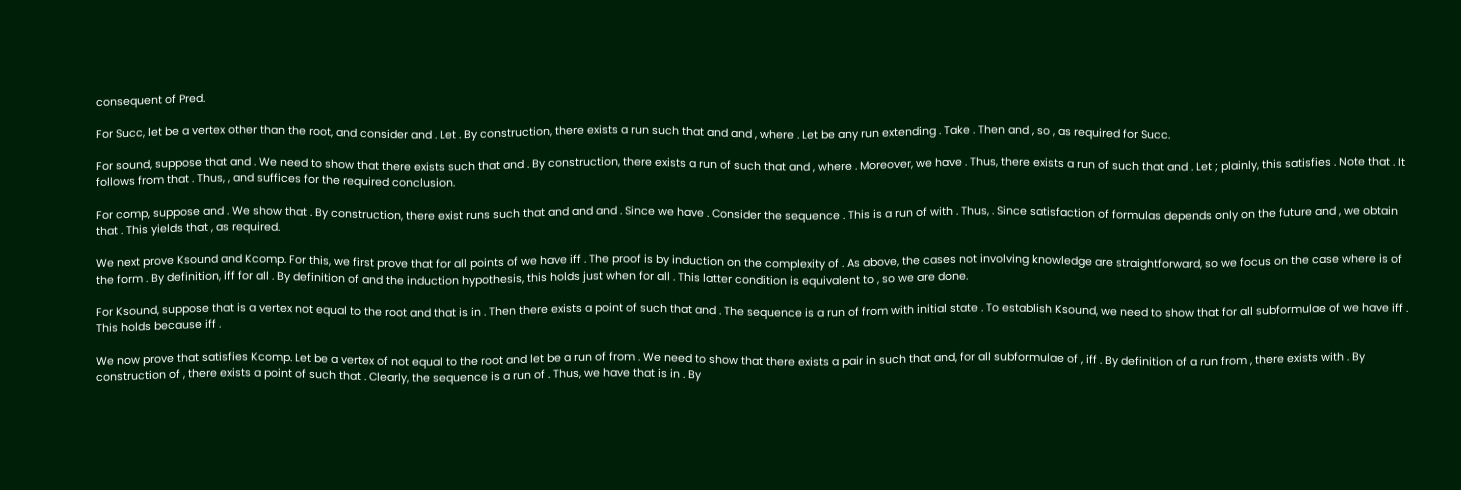consequent of Pred.

For Succ, let be a vertex other than the root, and consider and . Let . By construction, there exists a run such that and and , where . Let be any run extending . Take . Then and , so , as required for Succ.

For sound, suppose that and . We need to show that there exists such that and . By construction, there exists a run of such that and , where . Moreover, we have . Thus, there exists a run of such that and . Let ; plainly, this satisfies . Note that . It follows from that . Thus, , and suffices for the required conclusion.

For comp, suppose and . We show that . By construction, there exist runs such that and and and . Since we have . Consider the sequence . This is a run of with . Thus, . Since satisfaction of formulas depends only on the future and , we obtain that . This yields that , as required.

We next prove Ksound and Kcomp. For this, we first prove that for all points of we have iff . The proof is by induction on the complexity of . As above, the cases not involving knowledge are straightforward, so we focus on the case where is of the form . By definition, iff for all . By definition of and the induction hypothesis, this holds just when for all . This latter condition is equivalent to , so we are done.

For Ksound, suppose that is a vertex not equal to the root and that is in . Then there exists a point of such that and . The sequence is a run of from with initial state . To establish Ksound, we need to show that for all subformulae of we have iff . This holds because iff .

We now prove that satisfies Kcomp. Let be a vertex of not equal to the root and let be a run of from . We need to show that there exists a pair in such that and, for all subformulae of , iff . By definition of a run from , there exists with . By construction of , there exists a point of such that . Clearly, the sequence is a run of . Thus, we have that is in . By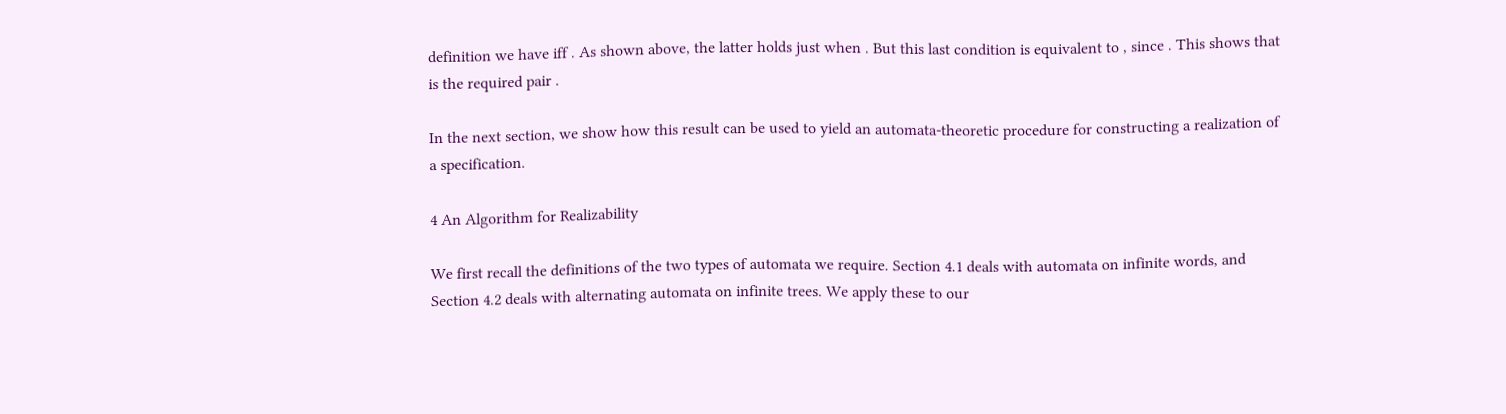definition we have iff . As shown above, the latter holds just when . But this last condition is equivalent to , since . This shows that is the required pair .

In the next section, we show how this result can be used to yield an automata-theoretic procedure for constructing a realization of a specification.

4 An Algorithm for Realizability

We first recall the definitions of the two types of automata we require. Section 4.1 deals with automata on infinite words, and Section 4.2 deals with alternating automata on infinite trees. We apply these to our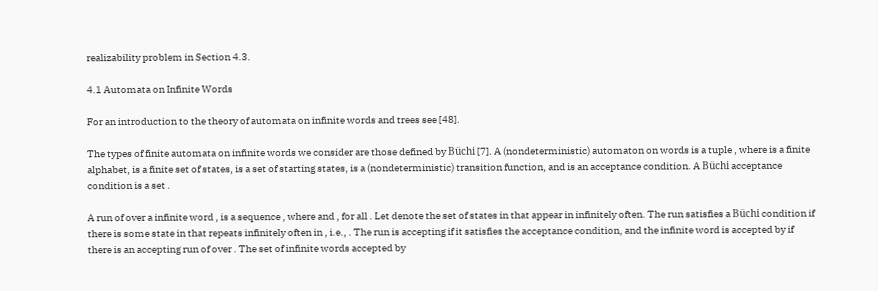realizability problem in Section 4.3.

4.1 Automata on Infinite Words

For an introduction to the theory of automata on infinite words and trees see [48].

The types of finite automata on infinite words we consider are those defined by Büchi [7]. A (nondeterministic) automaton on words is a tuple , where is a finite alphabet, is a finite set of states, is a set of starting states, is a (nondeterministic) transition function, and is an acceptance condition. A Büchi acceptance condition is a set .

A run of over a infinite word , is a sequence , where and , for all . Let denote the set of states in that appear in infinitely often. The run satisfies a Büchi condition if there is some state in that repeats infinitely often in , i.e., . The run is accepting if it satisfies the acceptance condition, and the infinite word is accepted by if there is an accepting run of over . The set of infinite words accepted by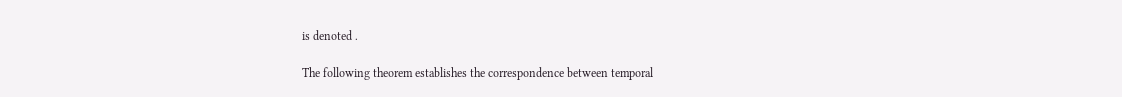is denoted .

The following theorem establishes the correspondence between temporal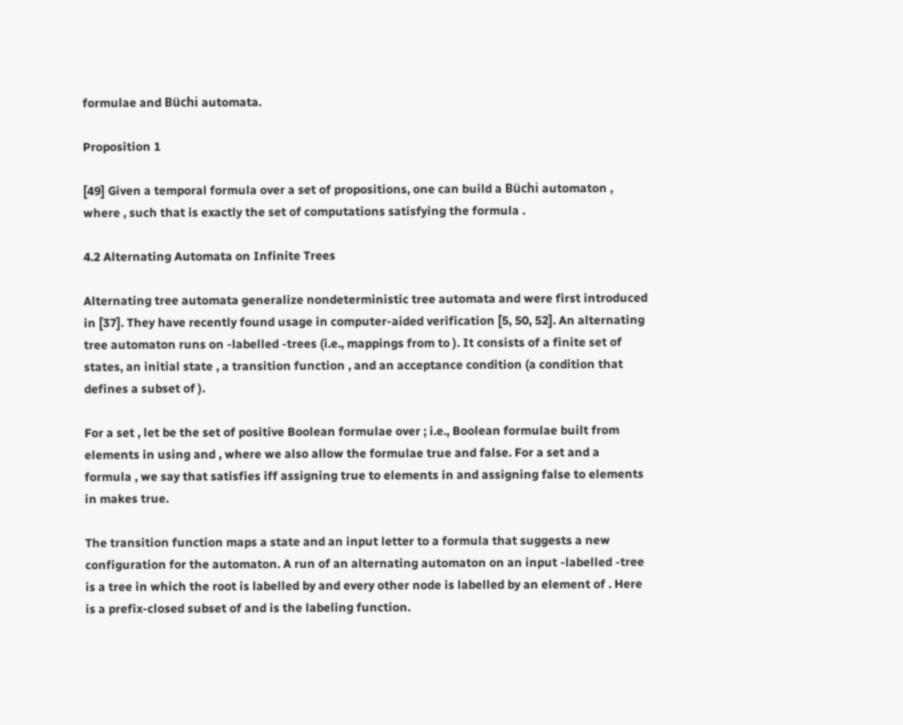formulae and Büchi automata.

Proposition 1

[49] Given a temporal formula over a set of propositions, one can build a Büchi automaton , where , such that is exactly the set of computations satisfying the formula .

4.2 Alternating Automata on Infinite Trees

Alternating tree automata generalize nondeterministic tree automata and were first introduced in [37]. They have recently found usage in computer-aided verification [5, 50, 52]. An alternating tree automaton runs on -labelled -trees (i.e., mappings from to ). It consists of a finite set of states, an initial state , a transition function , and an acceptance condition (a condition that defines a subset of ).

For a set , let be the set of positive Boolean formulae over ; i.e., Boolean formulae built from elements in using and , where we also allow the formulae true and false. For a set and a formula , we say that satisfies iff assigning true to elements in and assigning false to elements in makes true.

The transition function maps a state and an input letter to a formula that suggests a new configuration for the automaton. A run of an alternating automaton on an input -labelled -tree is a tree in which the root is labelled by and every other node is labelled by an element of . Here is a prefix-closed subset of and is the labeling function.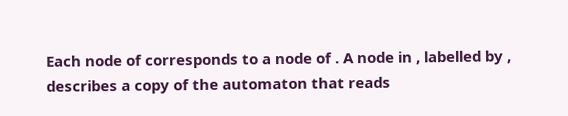Each node of corresponds to a node of . A node in , labelled by , describes a copy of the automaton that reads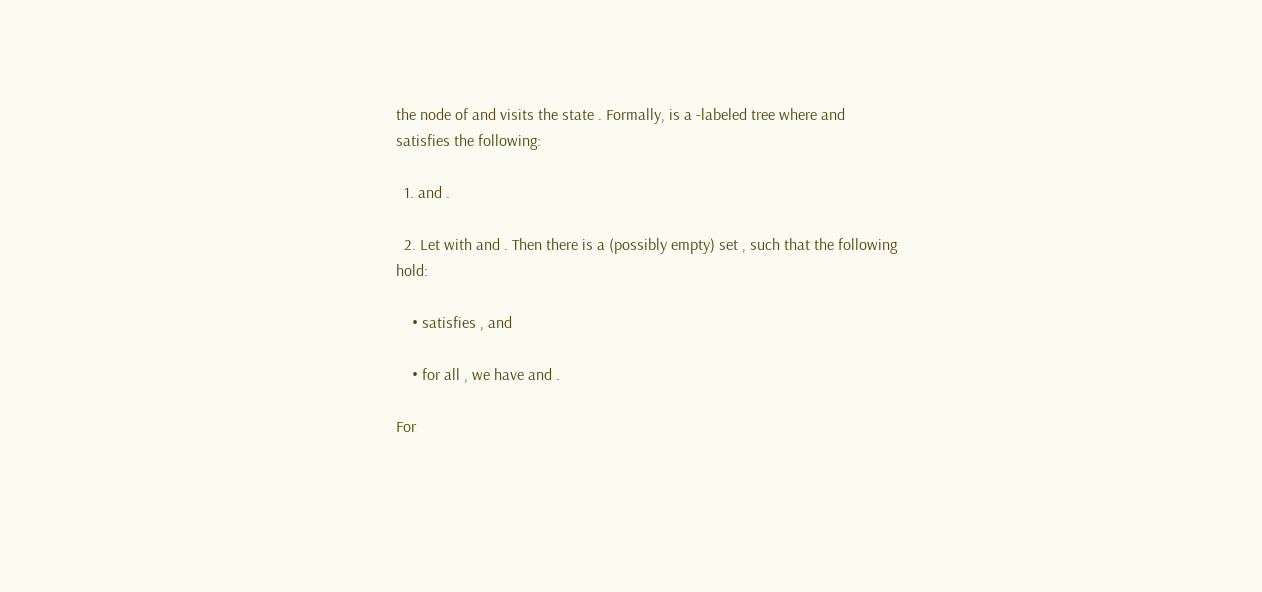the node of and visits the state . Formally, is a -labeled tree where and satisfies the following:

  1. and .

  2. Let with and . Then there is a (possibly empty) set , such that the following hold:

    • satisfies , and

    • for all , we have and .

For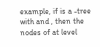example, if is a -tree with and , then the nodes of at level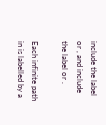include the label or , and include the label or .

Each infinite path in is labelled by a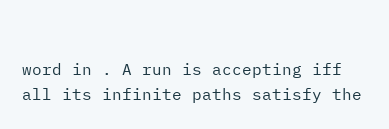word in . A run is accepting iff all its infinite paths satisfy the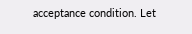acceptance condition. Let